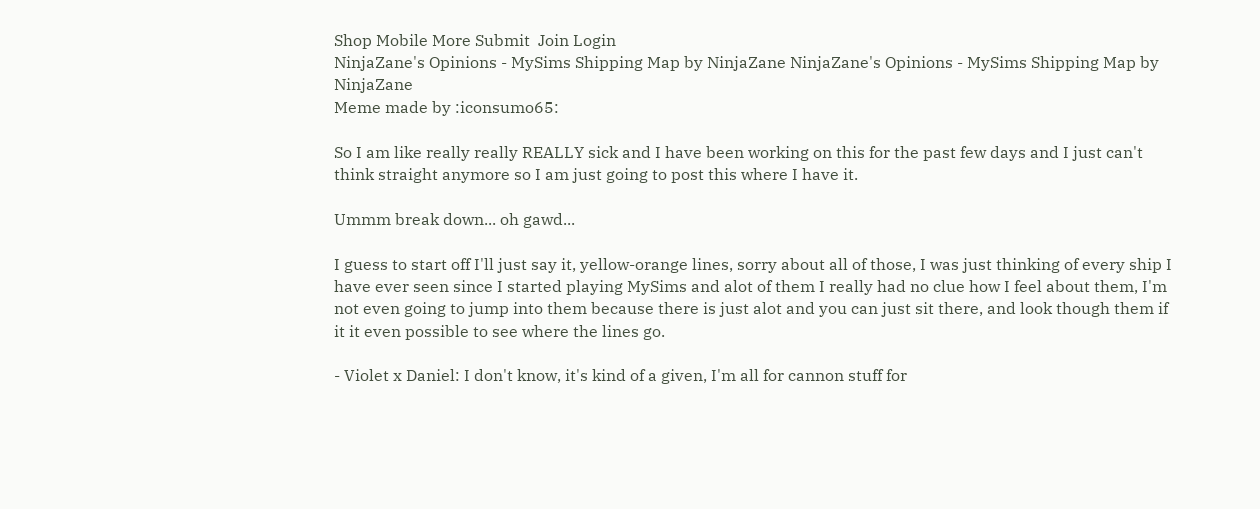Shop Mobile More Submit  Join Login
NinjaZane's Opinions - MySims Shipping Map by NinjaZane NinjaZane's Opinions - MySims Shipping Map by NinjaZane
Meme made by :iconsumo65:

So I am like really really REALLY sick and I have been working on this for the past few days and I just can't think straight anymore so I am just going to post this where I have it.

Ummm break down... oh gawd...

I guess to start off I'll just say it, yellow-orange lines, sorry about all of those, I was just thinking of every ship I have ever seen since I started playing MySims and alot of them I really had no clue how I feel about them, I'm not even going to jump into them because there is just alot and you can just sit there, and look though them if it it even possible to see where the lines go.

- Violet x Daniel: I don't know, it's kind of a given, I'm all for cannon stuff for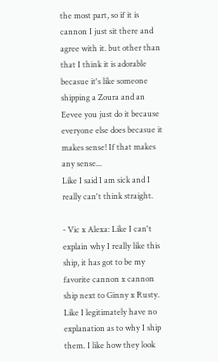the most part, so if it is cannon I just sit there and agree with it. but other than that I think it is adorable becasue it's like someone shipping a Zoura and an Eevee you just do it because everyone else does becasue it makes sense! If that makes any sense...
Like I said I am sick and I really can't think straight.

- Vic x Alexa: Like I can't explain why I really like this ship, it has got to be my favorite cannon x cannon ship next to Ginny x Rusty. Like I legitimately have no explanation as to why I ship them. I like how they look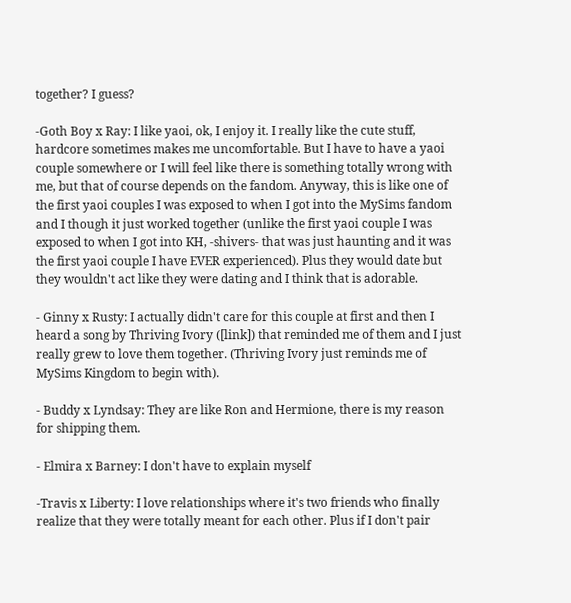together? I guess?

-Goth Boy x Ray: I like yaoi, ok, I enjoy it. I really like the cute stuff, hardcore sometimes makes me uncomfortable. But I have to have a yaoi couple somewhere or I will feel like there is something totally wrong with me, but that of course depends on the fandom. Anyway, this is like one of the first yaoi couples I was exposed to when I got into the MySims fandom and I though it just worked together (unlike the first yaoi couple I was exposed to when I got into KH, -shivers- that was just haunting and it was the first yaoi couple I have EVER experienced). Plus they would date but they wouldn't act like they were dating and I think that is adorable.

- Ginny x Rusty: I actually didn't care for this couple at first and then I heard a song by Thriving Ivory ([link]) that reminded me of them and I just really grew to love them together. (Thriving Ivory just reminds me of MySims Kingdom to begin with).

- Buddy x Lyndsay: They are like Ron and Hermione, there is my reason for shipping them.

- Elmira x Barney: I don't have to explain myself

-Travis x Liberty: I love relationships where it's two friends who finally realize that they were totally meant for each other. Plus if I don't pair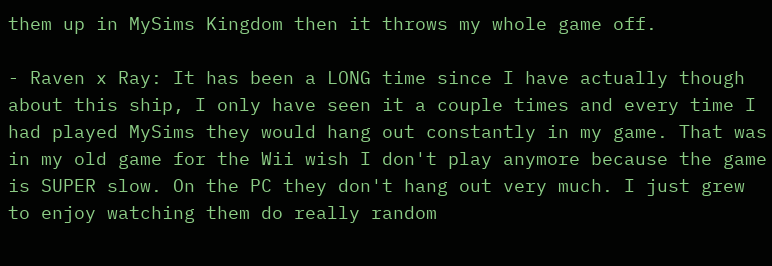them up in MySims Kingdom then it throws my whole game off.

- Raven x Ray: It has been a LONG time since I have actually though about this ship, I only have seen it a couple times and every time I had played MySims they would hang out constantly in my game. That was in my old game for the Wii wish I don't play anymore because the game is SUPER slow. On the PC they don't hang out very much. I just grew to enjoy watching them do really random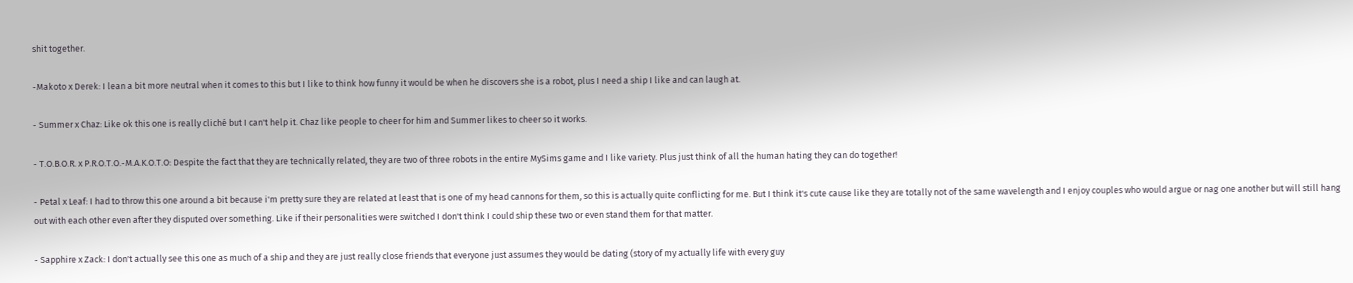shit together.

-Makoto x Derek: I lean a bit more neutral when it comes to this but I like to think how funny it would be when he discovers she is a robot, plus I need a ship I like and can laugh at.

- Summer x Chaz: Like ok this one is really cliché but I can't help it. Chaz like people to cheer for him and Summer likes to cheer so it works.

- T.O.B.O.R. x P.R.O.T.O.-M.A.K.O.T.O: Despite the fact that they are technically related, they are two of three robots in the entire MySims game and I like variety. Plus just think of all the human hating they can do together!

- Petal x Leaf: I had to throw this one around a bit because i'm pretty sure they are related at least that is one of my head cannons for them, so this is actually quite conflicting for me. But I think it's cute cause like they are totally not of the same wavelength and I enjoy couples who would argue or nag one another but will still hang out with each other even after they disputed over something. Like if their personalities were switched I don't think I could ship these two or even stand them for that matter.

- Sapphire x Zack: I don't actually see this one as much of a ship and they are just really close friends that everyone just assumes they would be dating (story of my actually life with every guy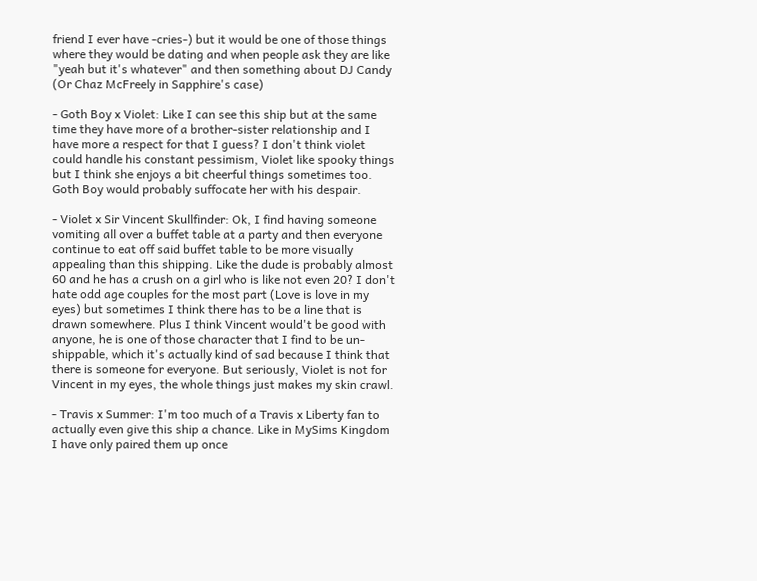friend I ever have -cries-) but it would be one of those things where they would be dating and when people ask they are like "yeah but it's whatever" and then something about DJ Candy (Or Chaz McFreely in Sapphire's case)

- Goth Boy x Violet: Like I can see this ship but at the same time they have more of a brother-sister relationship and I have more a respect for that I guess? I don't think violet could handle his constant pessimism, Violet like spooky things but I think she enjoys a bit cheerful things sometimes too. Goth Boy would probably suffocate her with his despair.

- Violet x Sir Vincent Skullfinder: Ok, I find having someone vomiting all over a buffet table at a party and then everyone continue to eat off said buffet table to be more visually appealing than this shipping. Like the dude is probably almost 60 and he has a crush on a girl who is like not even 20? I don't hate odd age couples for the most part (Love is love in my eyes) but sometimes I think there has to be a line that is drawn somewhere. Plus I think Vincent would't be good with anyone, he is one of those character that I find to be un-shippable, which it's actually kind of sad because I think that there is someone for everyone. But seriously, Violet is not for Vincent in my eyes, the whole things just makes my skin crawl.

- Travis x Summer: I'm too much of a Travis x Liberty fan to actually even give this ship a chance. Like in MySims Kingdom I have only paired them up once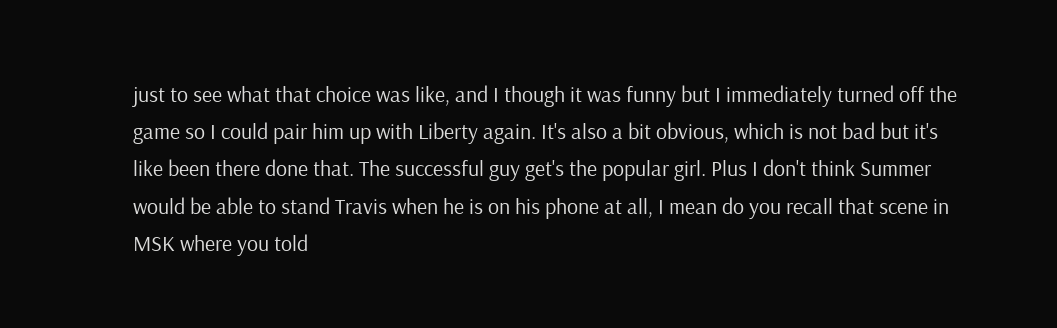just to see what that choice was like, and I though it was funny but I immediately turned off the game so I could pair him up with Liberty again. It's also a bit obvious, which is not bad but it's like been there done that. The successful guy get's the popular girl. Plus I don't think Summer would be able to stand Travis when he is on his phone at all, I mean do you recall that scene in MSK where you told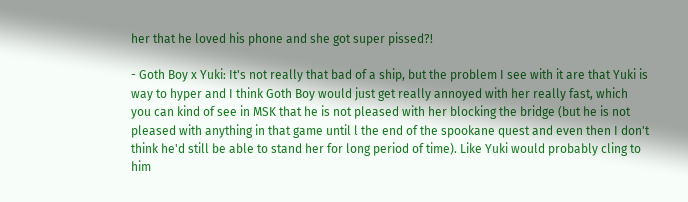her that he loved his phone and she got super pissed?!

- Goth Boy x Yuki: It's not really that bad of a ship, but the problem I see with it are that Yuki is way to hyper and I think Goth Boy would just get really annoyed with her really fast, which you can kind of see in MSK that he is not pleased with her blocking the bridge (but he is not pleased with anything in that game until l the end of the spookane quest and even then I don't think he'd still be able to stand her for long period of time). Like Yuki would probably cling to him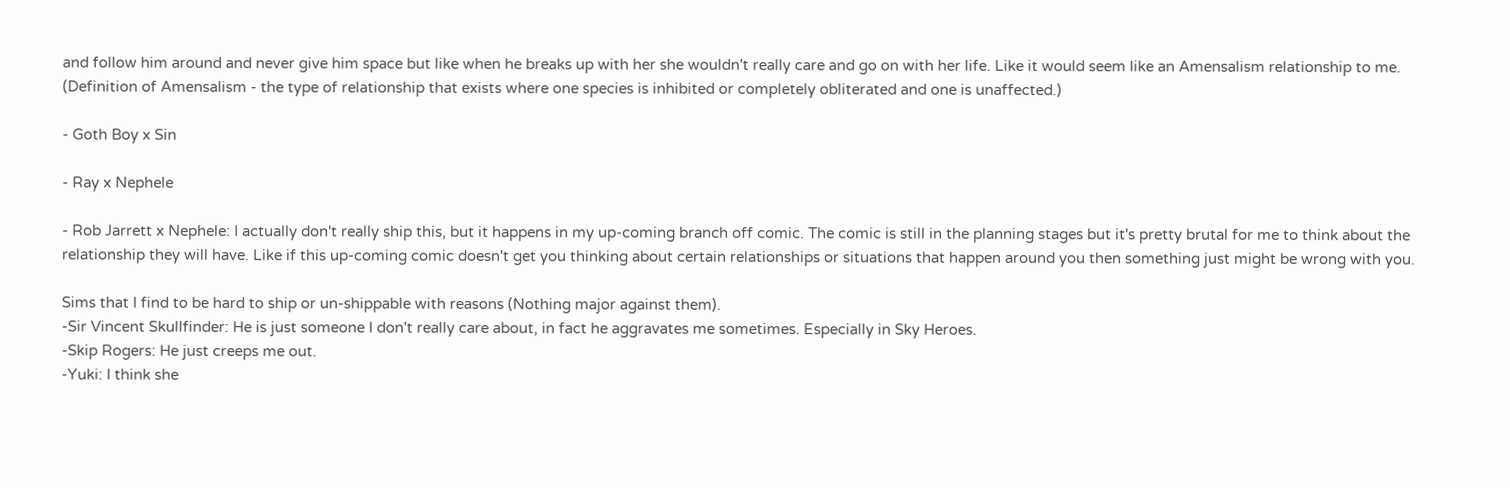and follow him around and never give him space but like when he breaks up with her she wouldn't really care and go on with her life. Like it would seem like an Amensalism relationship to me.
(Definition of Amensalism - the type of relationship that exists where one species is inhibited or completely obliterated and one is unaffected.)

- Goth Boy x Sin

- Ray x Nephele

- Rob Jarrett x Nephele: I actually don't really ship this, but it happens in my up-coming branch off comic. The comic is still in the planning stages but it's pretty brutal for me to think about the relationship they will have. Like if this up-coming comic doesn't get you thinking about certain relationships or situations that happen around you then something just might be wrong with you.

Sims that I find to be hard to ship or un-shippable with reasons (Nothing major against them).
-Sir Vincent Skullfinder: He is just someone I don't really care about, in fact he aggravates me sometimes. Especially in Sky Heroes.
-Skip Rogers: He just creeps me out.
-Yuki: I think she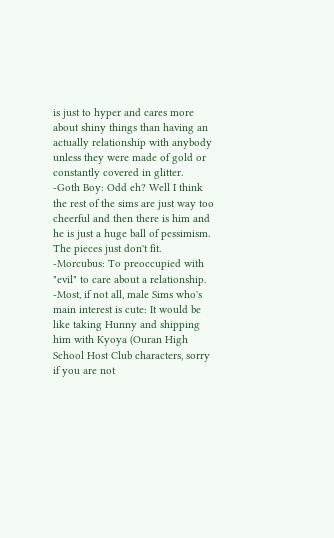is just to hyper and cares more about shiny things than having an actually relationship with anybody unless they were made of gold or constantly covered in glitter.
-Goth Boy: Odd eh? Well I think the rest of the sims are just way too cheerful and then there is him and he is just a huge ball of pessimism. The pieces just don't fit.
-Morcubus: To preoccupied with "evil" to care about a relationship.
-Most, if not all, male Sims who's main interest is cute: It would be like taking Hunny and shipping him with Kyoya (Ouran High School Host Club characters, sorry if you are not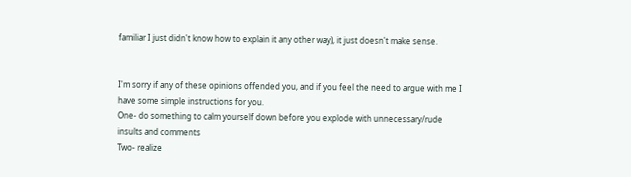familiar I just didn't know how to explain it any other way), it just doesn't make sense.


I'm sorry if any of these opinions offended you, and if you feel the need to argue with me I have some simple instructions for you.
One- do something to calm yourself down before you explode with unnecessary/rude insults and comments
Two- realize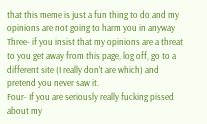that this meme is just a fun thing to do and my opinions are not going to harm you in anyway
Three- if you insist that my opinions are a threat to you get away from this page, log off, go to a different site (I really don't are which) and pretend you never saw it.
Four- If you are seriously really fucking pissed about my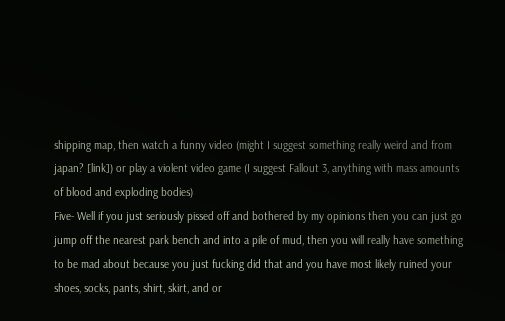shipping map, then watch a funny video (might I suggest something really weird and from japan? [link]) or play a violent video game (I suggest Fallout 3, anything with mass amounts of blood and exploding bodies)
Five- Well if you just seriously pissed off and bothered by my opinions then you can just go jump off the nearest park bench and into a pile of mud, then you will really have something to be mad about because you just fucking did that and you have most likely ruined your shoes, socks, pants, shirt, skirt, and or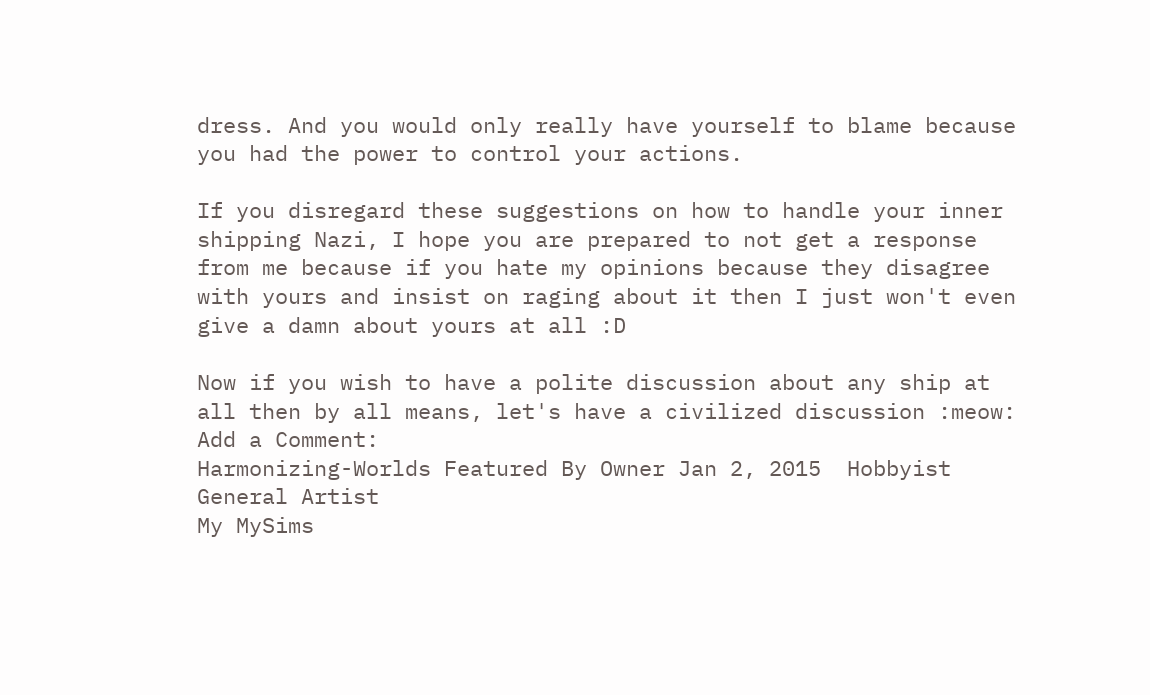dress. And you would only really have yourself to blame because you had the power to control your actions.

If you disregard these suggestions on how to handle your inner shipping Nazi, I hope you are prepared to not get a response from me because if you hate my opinions because they disagree with yours and insist on raging about it then I just won't even give a damn about yours at all :D

Now if you wish to have a polite discussion about any ship at all then by all means, let's have a civilized discussion :meow:
Add a Comment:
Harmonizing-Worlds Featured By Owner Jan 2, 2015  Hobbyist General Artist
My MySims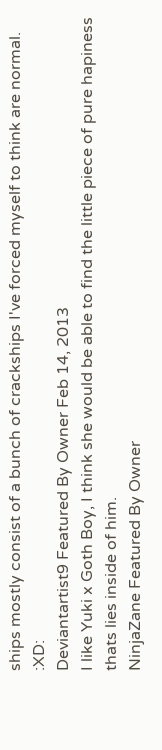ships mostly consist of a bunch of crackships I've forced myself to think are normal. :XD:
Deviantartist9 Featured By Owner Feb 14, 2013
I like Yuki x Goth Boy, I think she would be able to find the little piece of pure hapiness thats lies inside of him.
NinjaZane Featured By Owner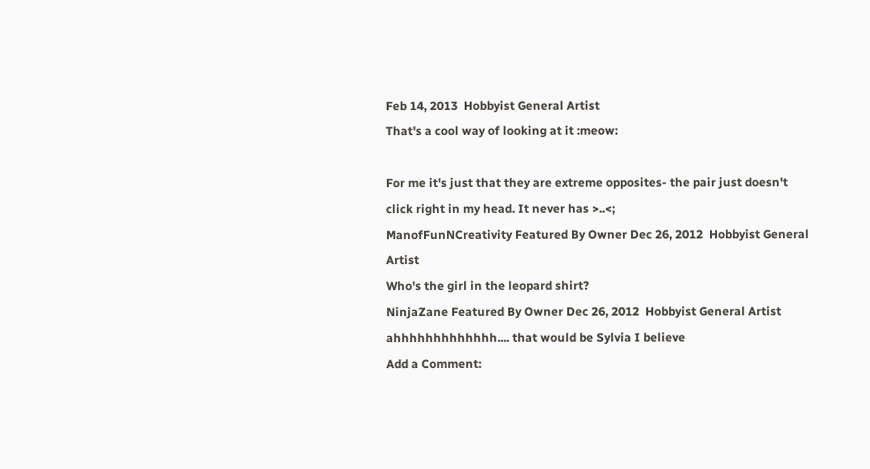Feb 14, 2013  Hobbyist General Artist
That's a cool way of looking at it :meow:

For me it's just that they are extreme opposites- the pair just doesn't click right in my head. It never has >..<;
ManofFunNCreativity Featured By Owner Dec 26, 2012  Hobbyist General Artist
Who's the girl in the leopard shirt?
NinjaZane Featured By Owner Dec 26, 2012  Hobbyist General Artist
ahhhhhhhhhhhhh.... that would be Sylvia I believe
Add a Comment: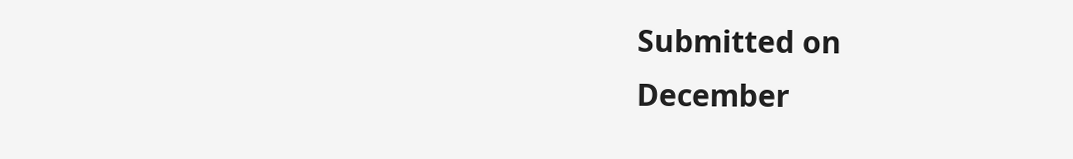Submitted on
December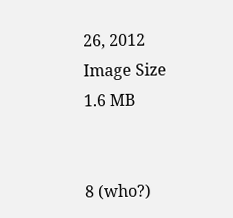26, 2012
Image Size
1.6 MB


8 (who?)